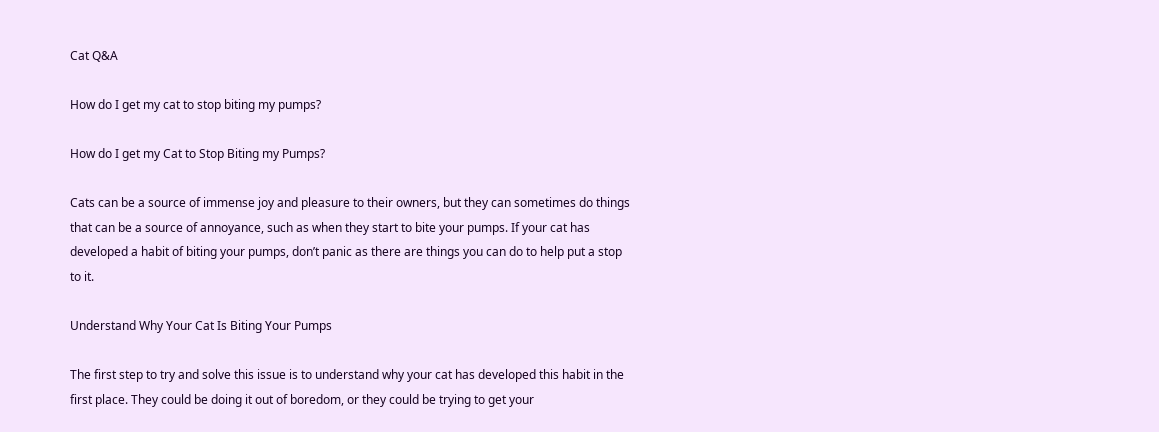Cat Q&A

How do I get my cat to stop biting my pumps?

How do I get my Cat to Stop Biting my Pumps?

Cats can be a source of immense joy and pleasure to their owners, but they can sometimes do things that can be a source of annoyance, such as when they start to bite your pumps. If your cat has developed a habit of biting your pumps, don’t panic as there are things you can do to help put a stop to it.

Understand Why Your Cat Is Biting Your Pumps

The first step to try and solve this issue is to understand why your cat has developed this habit in the first place. They could be doing it out of boredom, or they could be trying to get your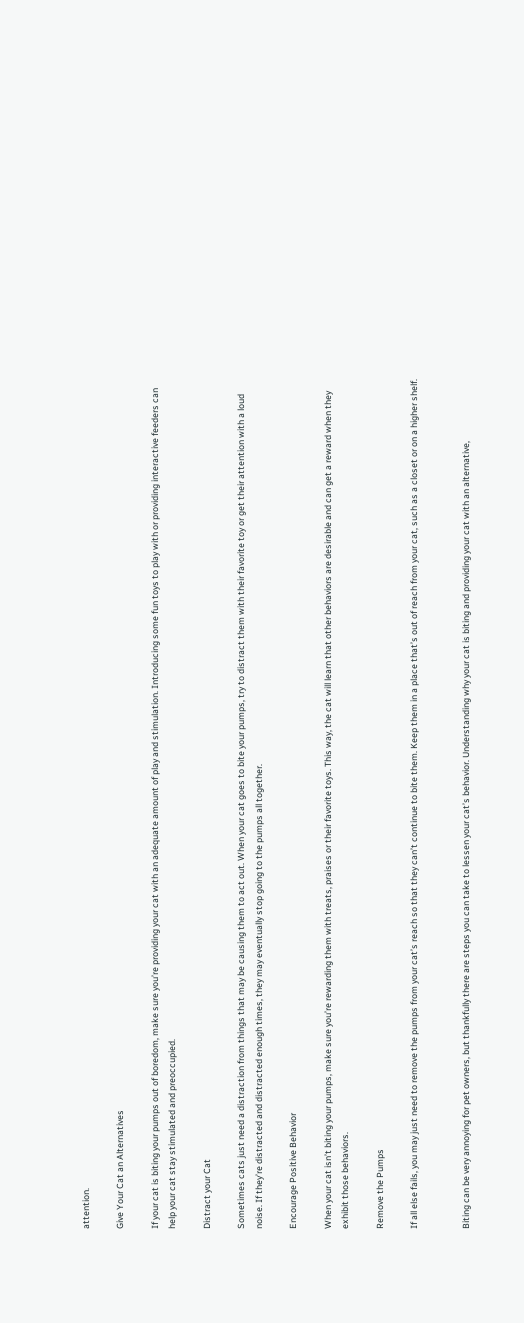attention.

Give Your Cat an Alternatives

If your cat is biting your pumps out of boredom, make sure you’re providing your cat with an adequate amount of play and stimulation. Introducing some fun toys to play with or providing interactive feeders can help your cat stay stimulated and preoccupied.

Distract your Cat

Sometimes cats just need a distraction from things that may be causing them to act out. When your cat goes to bite your pumps, try to distract them with their favorite toy or get their attention with a loud noise. If they’re distracted and distracted enough times, they may eventually stop going to the pumps all together.

Encourage Positive Behavior

When your cat isn’t biting your pumps, make sure you’re rewarding them with treats, praises or their favorite toys. This way, the cat will learn that other behaviors are desirable and can get a reward when they exhibit those behaviors.

Remove the Pumps

If all else fails, you may just need to remove the pumps from your cat’s reach so that they can’t continue to bite them. Keep them in a place that’s out of reach from your cat, such as a closet or on a higher shelf.


Biting can be very annoying for pet owners, but thankfully there are steps you can take to lessen your cat’s behavior. Understanding why your cat is biting and providing your cat with an alternative,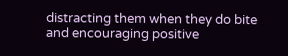distracting them when they do bite and encouraging positive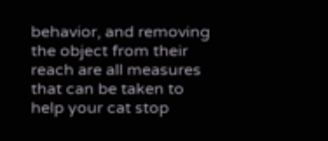behavior, and removing the object from their reach are all measures that can be taken to help your cat stop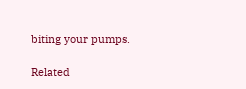biting your pumps.

Related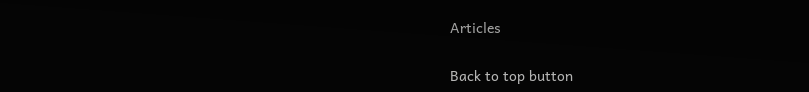Articles

Back to top button